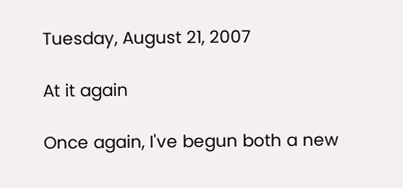Tuesday, August 21, 2007

At it again

Once again, I've begun both a new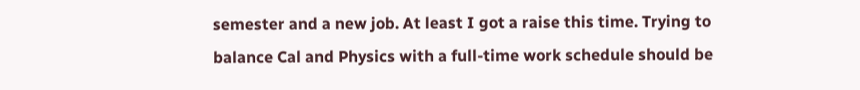semester and a new job. At least I got a raise this time. Trying to balance Cal and Physics with a full-time work schedule should be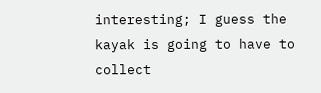interesting; I guess the kayak is going to have to collect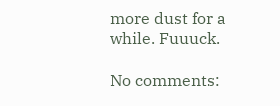more dust for a while. Fuuuck.

No comments: